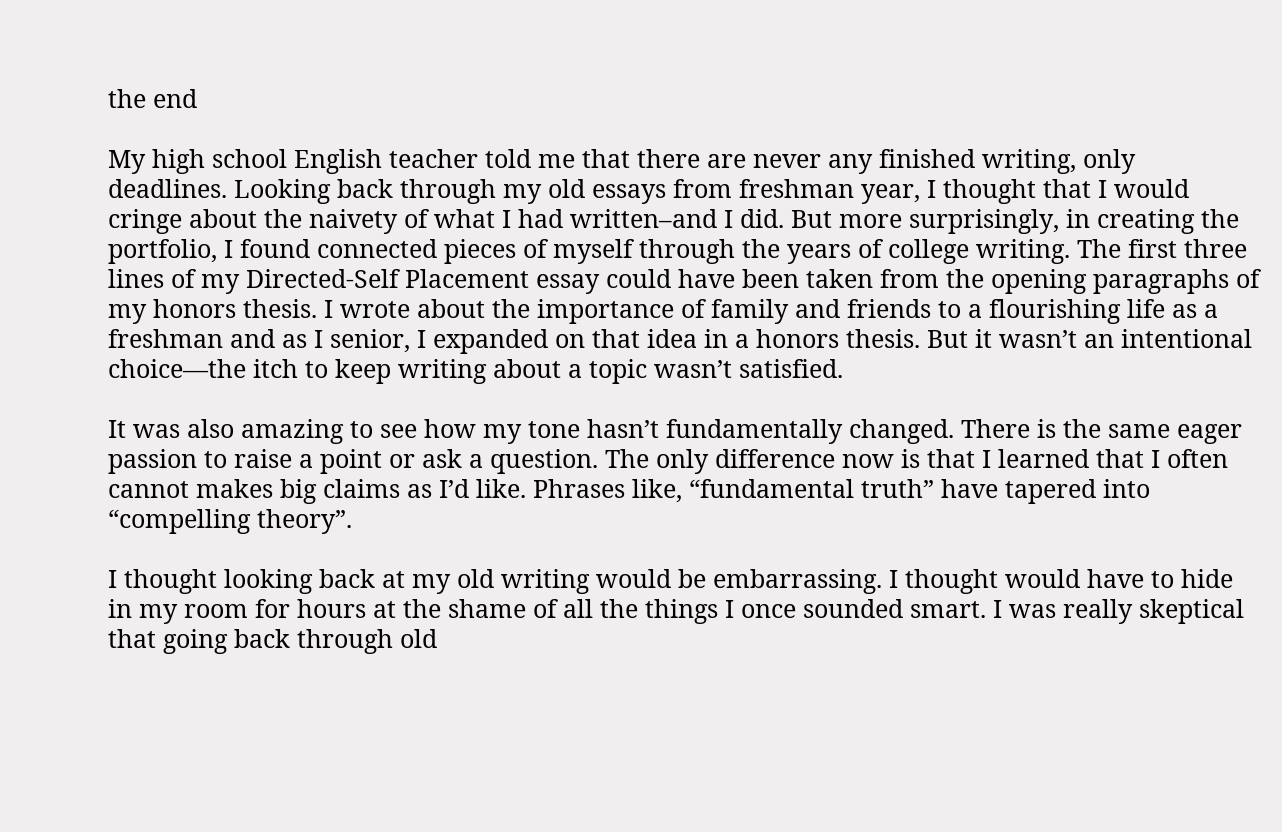the end

My high school English teacher told me that there are never any finished writing, only deadlines. Looking back through my old essays from freshman year, I thought that I would cringe about the naivety of what I had written–and I did. But more surprisingly, in creating the portfolio, I found connected pieces of myself through the years of college writing. The first three lines of my Directed-Self Placement essay could have been taken from the opening paragraphs of my honors thesis. I wrote about the importance of family and friends to a flourishing life as a freshman and as I senior, I expanded on that idea in a honors thesis. But it wasn’t an intentional choice—the itch to keep writing about a topic wasn’t satisfied.

It was also amazing to see how my tone hasn’t fundamentally changed. There is the same eager passion to raise a point or ask a question. The only difference now is that I learned that I often cannot makes big claims as I’d like. Phrases like, “fundamental truth” have tapered into “compelling theory”.

I thought looking back at my old writing would be embarrassing. I thought would have to hide in my room for hours at the shame of all the things I once sounded smart. I was really skeptical that going back through old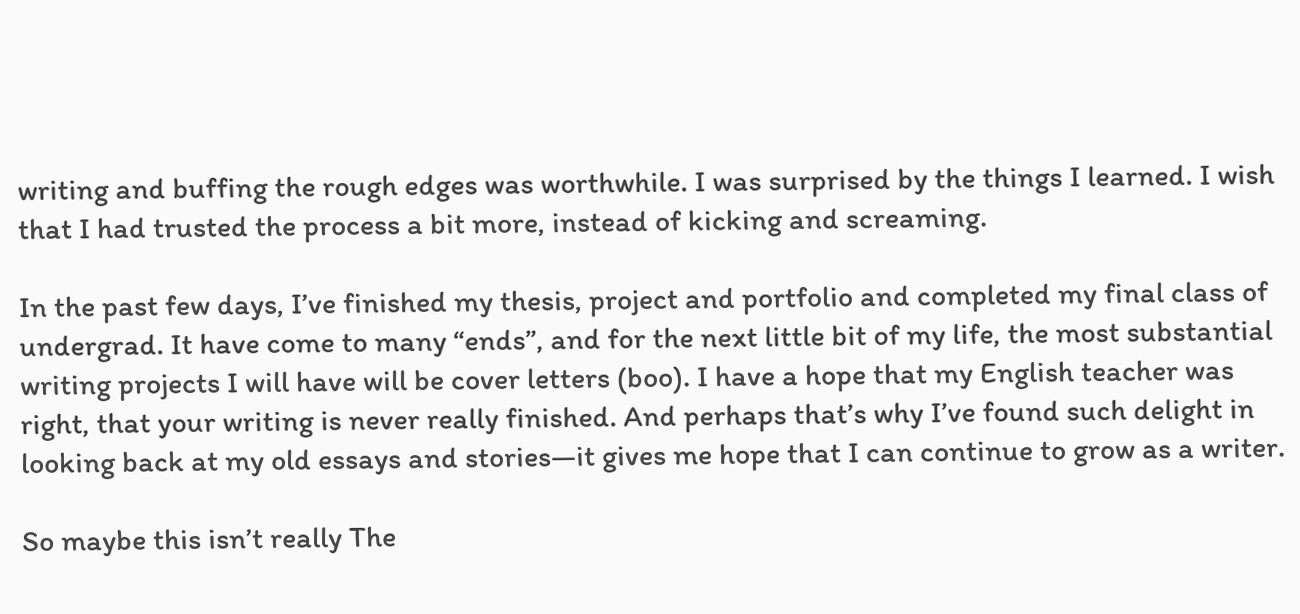writing and buffing the rough edges was worthwhile. I was surprised by the things I learned. I wish that I had trusted the process a bit more, instead of kicking and screaming.

In the past few days, I’ve finished my thesis, project and portfolio and completed my final class of undergrad. It have come to many “ends”, and for the next little bit of my life, the most substantial writing projects I will have will be cover letters (boo). I have a hope that my English teacher was right, that your writing is never really finished. And perhaps that’s why I’ve found such delight in looking back at my old essays and stories—it gives me hope that I can continue to grow as a writer.

So maybe this isn’t really The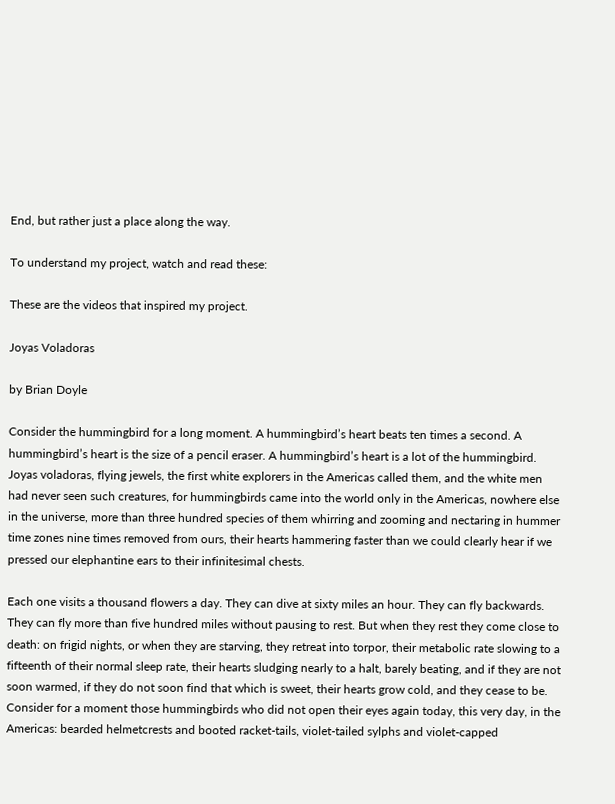End, but rather just a place along the way.

To understand my project, watch and read these:

These are the videos that inspired my project.

Joyas Voladoras

by Brian Doyle

Consider the hummingbird for a long moment. A hummingbird’s heart beats ten times a second. A hummingbird’s heart is the size of a pencil eraser. A hummingbird’s heart is a lot of the hummingbird. Joyas voladoras, flying jewels, the first white explorers in the Americas called them, and the white men had never seen such creatures, for hummingbirds came into the world only in the Americas, nowhere else in the universe, more than three hundred species of them whirring and zooming and nectaring in hummer time zones nine times removed from ours, their hearts hammering faster than we could clearly hear if we pressed our elephantine ears to their infinitesimal chests.

Each one visits a thousand flowers a day. They can dive at sixty miles an hour. They can fly backwards. They can fly more than five hundred miles without pausing to rest. But when they rest they come close to death: on frigid nights, or when they are starving, they retreat into torpor, their metabolic rate slowing to a fifteenth of their normal sleep rate, their hearts sludging nearly to a halt, barely beating, and if they are not soon warmed, if they do not soon find that which is sweet, their hearts grow cold, and they cease to be. Consider for a moment those hummingbirds who did not open their eyes again today, this very day, in the Americas: bearded helmetcrests and booted racket-tails, violet-tailed sylphs and violet-capped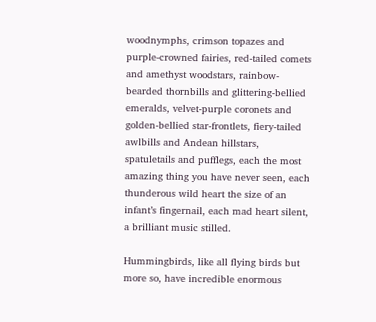woodnymphs, crimson topazes and purple-crowned fairies, red-tailed comets and amethyst woodstars, rainbow-bearded thornbills and glittering-bellied emeralds, velvet-purple coronets and golden-bellied star-frontlets, fiery-tailed awlbills and Andean hillstars, spatuletails and pufflegs, each the most amazing thing you have never seen, each thunderous wild heart the size of an infant’s fingernail, each mad heart silent, a brilliant music stilled.

Hummingbirds, like all flying birds but more so, have incredible enormous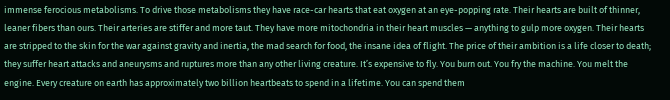immense ferocious metabolisms. To drive those metabolisms they have race-car hearts that eat oxygen at an eye-popping rate. Their hearts are built of thinner, leaner fibers than ours. Their arteries are stiffer and more taut. They have more mitochondria in their heart muscles — anything to gulp more oxygen. Their hearts are stripped to the skin for the war against gravity and inertia, the mad search for food, the insane idea of flight. The price of their ambition is a life closer to death; they suffer heart attacks and aneurysms and ruptures more than any other living creature. It’s expensive to fly. You burn out. You fry the machine. You melt the engine. Every creature on earth has approximately two billion heartbeats to spend in a lifetime. You can spend them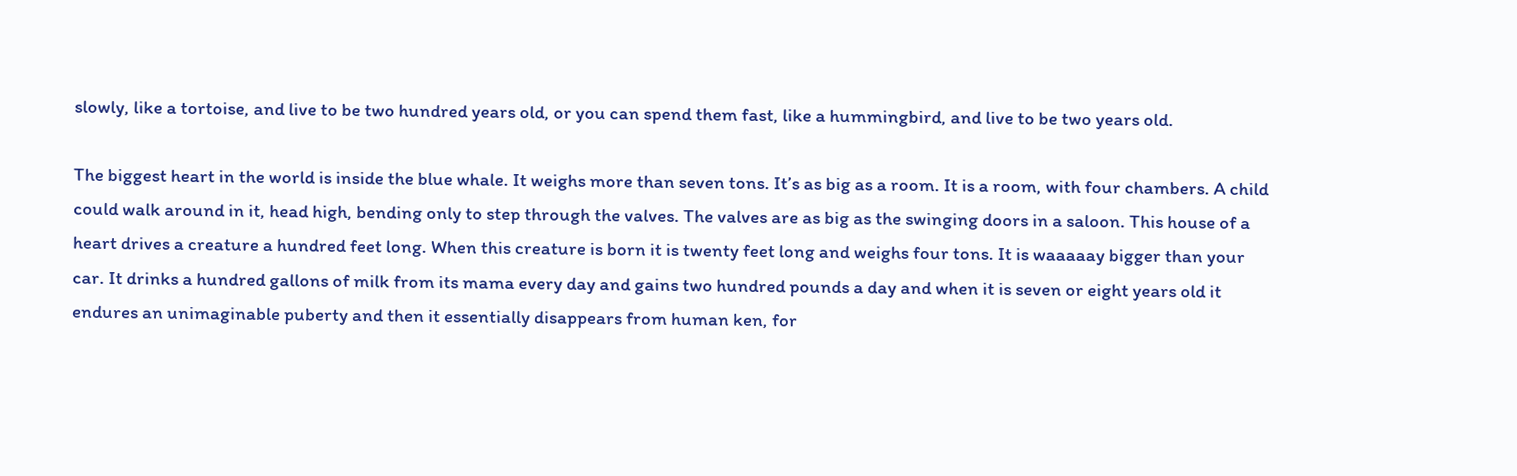slowly, like a tortoise, and live to be two hundred years old, or you can spend them fast, like a hummingbird, and live to be two years old.

The biggest heart in the world is inside the blue whale. It weighs more than seven tons. It’s as big as a room. It is a room, with four chambers. A child could walk around in it, head high, bending only to step through the valves. The valves are as big as the swinging doors in a saloon. This house of a heart drives a creature a hundred feet long. When this creature is born it is twenty feet long and weighs four tons. It is waaaaay bigger than your car. It drinks a hundred gallons of milk from its mama every day and gains two hundred pounds a day and when it is seven or eight years old it endures an unimaginable puberty and then it essentially disappears from human ken, for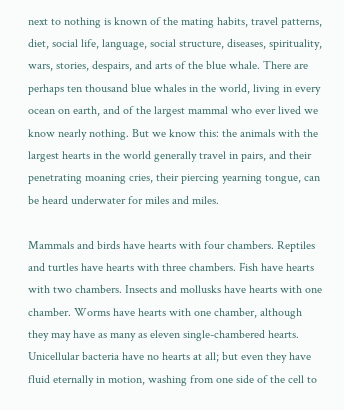next to nothing is known of the mating habits, travel patterns, diet, social life, language, social structure, diseases, spirituality, wars, stories, despairs, and arts of the blue whale. There are perhaps ten thousand blue whales in the world, living in every ocean on earth, and of the largest mammal who ever lived we know nearly nothing. But we know this: the animals with the largest hearts in the world generally travel in pairs, and their penetrating moaning cries, their piercing yearning tongue, can be heard underwater for miles and miles.

Mammals and birds have hearts with four chambers. Reptiles and turtles have hearts with three chambers. Fish have hearts with two chambers. Insects and mollusks have hearts with one chamber. Worms have hearts with one chamber, although they may have as many as eleven single-chambered hearts. Unicellular bacteria have no hearts at all; but even they have fluid eternally in motion, washing from one side of the cell to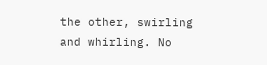the other, swirling and whirling. No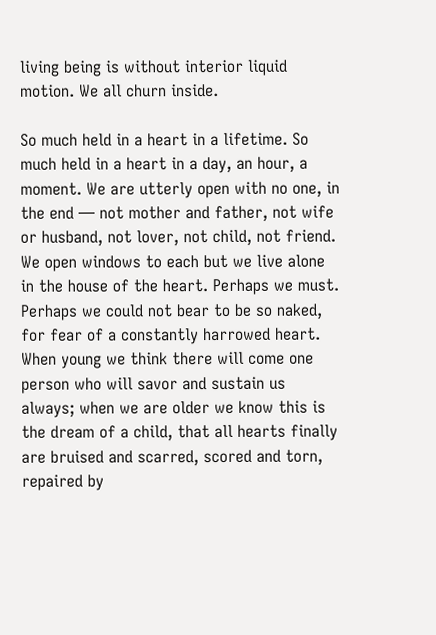living being is without interior liquid motion. We all churn inside.

So much held in a heart in a lifetime. So much held in a heart in a day, an hour, a moment. We are utterly open with no one, in the end — not mother and father, not wife or husband, not lover, not child, not friend. We open windows to each but we live alone in the house of the heart. Perhaps we must. Perhaps we could not bear to be so naked, for fear of a constantly harrowed heart. When young we think there will come one person who will savor and sustain us always; when we are older we know this is the dream of a child, that all hearts finally are bruised and scarred, scored and torn, repaired by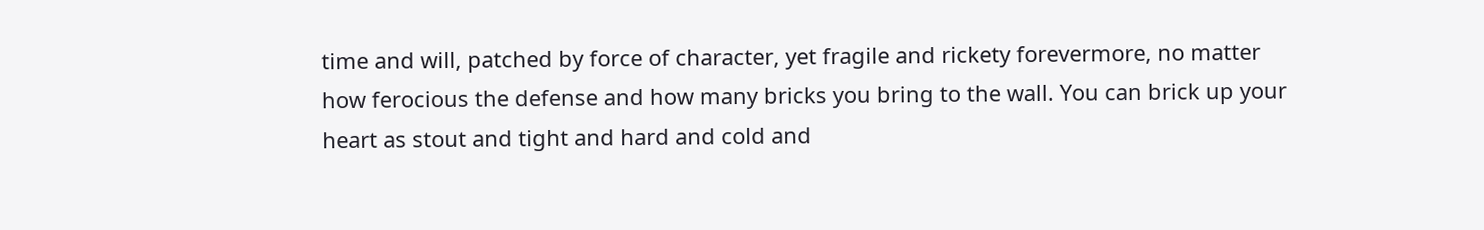time and will, patched by force of character, yet fragile and rickety forevermore, no matter how ferocious the defense and how many bricks you bring to the wall. You can brick up your heart as stout and tight and hard and cold and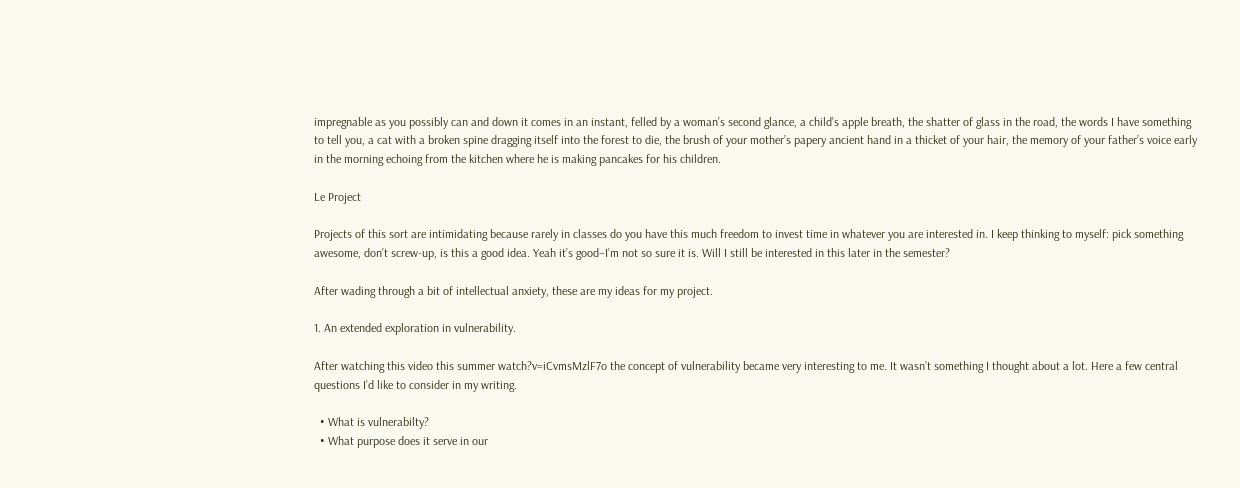impregnable as you possibly can and down it comes in an instant, felled by a woman’s second glance, a child’s apple breath, the shatter of glass in the road, the words I have something to tell you, a cat with a broken spine dragging itself into the forest to die, the brush of your mother’s papery ancient hand in a thicket of your hair, the memory of your father’s voice early in the morning echoing from the kitchen where he is making pancakes for his children.

Le Project

Projects of this sort are intimidating because rarely in classes do you have this much freedom to invest time in whatever you are interested in. I keep thinking to myself: pick something awesome, don’t screw-up, is this a good idea. Yeah it’s good–I’m not so sure it is. Will I still be interested in this later in the semester?

After wading through a bit of intellectual anxiety, these are my ideas for my project.

1. An extended exploration in vulnerability.

After watching this video this summer watch?v=iCvmsMzlF7o the concept of vulnerability became very interesting to me. It wasn’t something I thought about a lot. Here a few central questions I’d like to consider in my writing.

  • What is vulnerabilty?
  • What purpose does it serve in our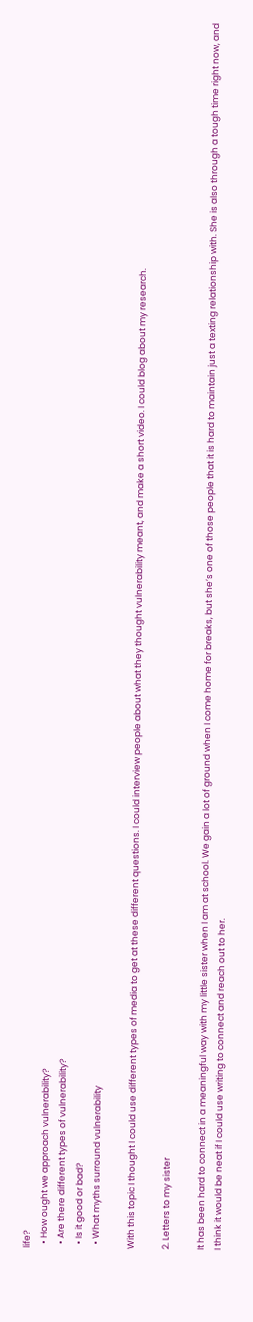life?
  • How ought we approach vulnerability?
  • Are there different types of vulnerability?
  • Is it good or bad?
  • What myths surround vulnerability

With this topic I thought I could use different types of media to get at these different questions. I could interview people about what they thought vulnerability meant, and make a short video. I could blog about my research.

2. Letters to my sister

It has been hard to connect in a meaningful way with my little sister when I am at school. We gain a lot of ground when I come home for breaks, but she’s one of those people that it is hard to maintain just a texting relationship with. She is also through a tough time right now, and I think it would be neat if I could use writing to connect and reach out to her.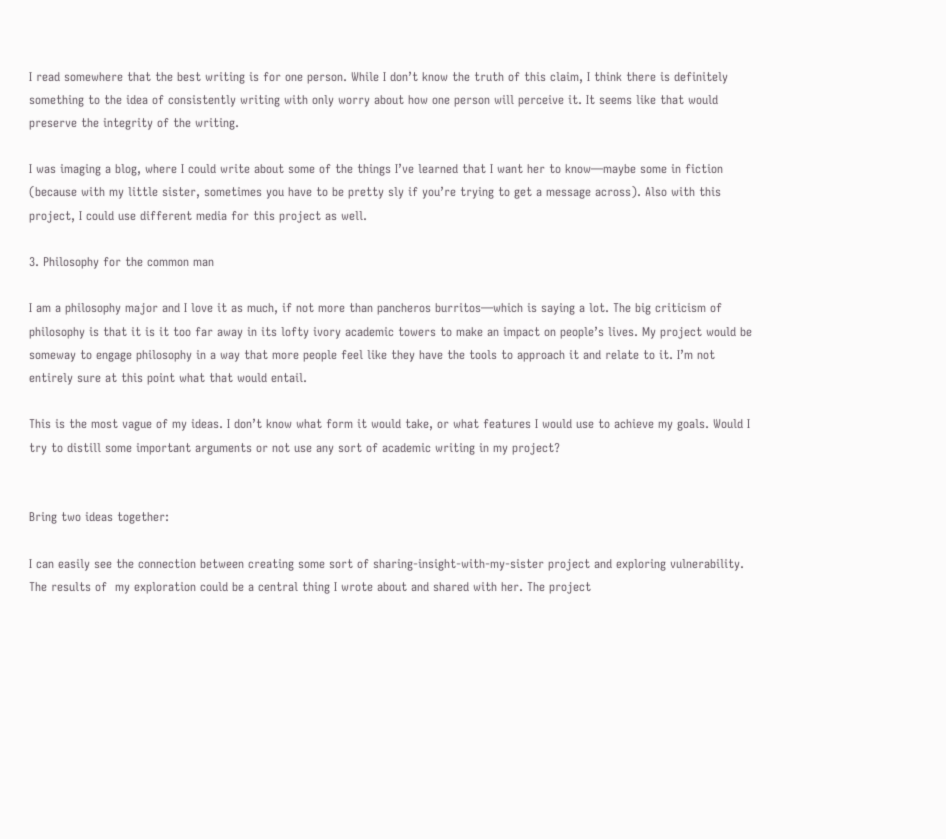I read somewhere that the best writing is for one person. While I don’t know the truth of this claim, I think there is definitely something to the idea of consistently writing with only worry about how one person will perceive it. It seems like that would preserve the integrity of the writing.

I was imaging a blog, where I could write about some of the things I’ve learned that I want her to know—maybe some in fiction (because with my little sister, sometimes you have to be pretty sly if you’re trying to get a message across). Also with this project, I could use different media for this project as well.

3. Philosophy for the common man

I am a philosophy major and I love it as much, if not more than pancheros burritos—which is saying a lot. The big criticism of philosophy is that it is it too far away in its lofty ivory academic towers to make an impact on people’s lives. My project would be someway to engage philosophy in a way that more people feel like they have the tools to approach it and relate to it. I’m not entirely sure at this point what that would entail.

This is the most vague of my ideas. I don’t know what form it would take, or what features I would use to achieve my goals. Would I try to distill some important arguments or not use any sort of academic writing in my project?


Bring two ideas together:

I can easily see the connection between creating some sort of sharing-insight-with-my-sister project and exploring vulnerability. The results of  my exploration could be a central thing I wrote about and shared with her. The project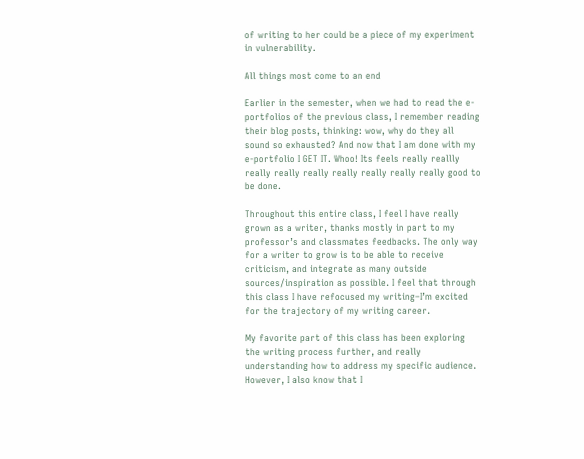of writing to her could be a piece of my experiment in vulnerability.

All things most come to an end

Earlier in the semester, when we had to read the e-portfolios of the previous class, I remember reading their blog posts, thinking: wow, why do they all sound so exhausted? And now that I am done with my e-portfolio I GET IT. Whoo! Its feels really reallly really really really really really really really good to be done.

Throughout this entire class, I feel I have really grown as a writer, thanks mostly in part to my professor’s and classmates feedbacks. The only way for a writer to grow is to be able to receive criticism, and integrate as many outside sources/inspiration as possible. I feel that through this class I have refocused my writing–I’m excited for the trajectory of my writing career.

My favorite part of this class has been exploring the writing process further, and really understanding how to address my specific audience.  However, I also know that I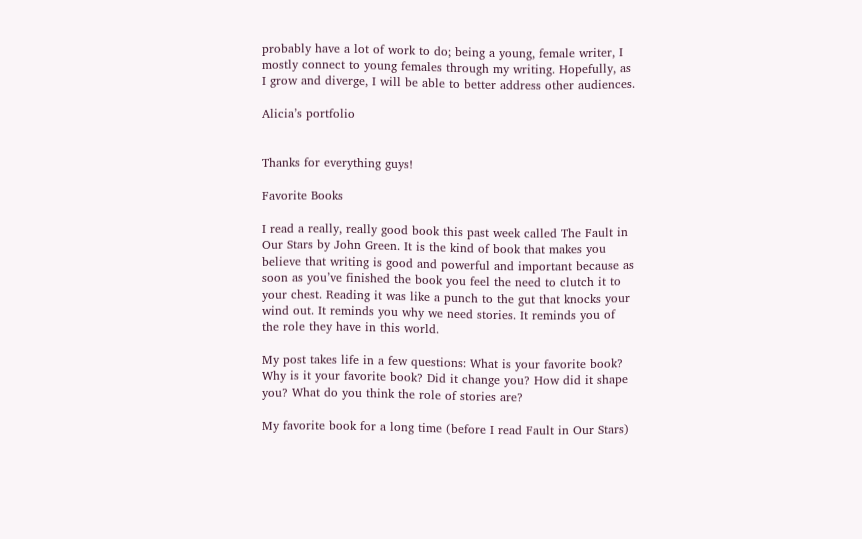probably have a lot of work to do; being a young, female writer, I mostly connect to young females through my writing. Hopefully, as I grow and diverge, I will be able to better address other audiences.

Alicia’s portfolio


Thanks for everything guys!

Favorite Books

I read a really, really good book this past week called The Fault in Our Stars by John Green. It is the kind of book that makes you believe that writing is good and powerful and important because as soon as you’ve finished the book you feel the need to clutch it to your chest. Reading it was like a punch to the gut that knocks your wind out. It reminds you why we need stories. It reminds you of the role they have in this world.

My post takes life in a few questions: What is your favorite book? Why is it your favorite book? Did it change you? How did it shape you? What do you think the role of stories are?

My favorite book for a long time (before I read Fault in Our Stars)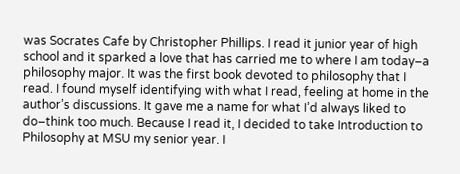was Socrates Cafe by Christopher Phillips. I read it junior year of high school and it sparked a love that has carried me to where I am today–a philosophy major. It was the first book devoted to philosophy that I read. I found myself identifying with what I read, feeling at home in the author’s discussions. It gave me a name for what I’d always liked to do–think too much. Because I read it, I decided to take Introduction to Philosophy at MSU my senior year. I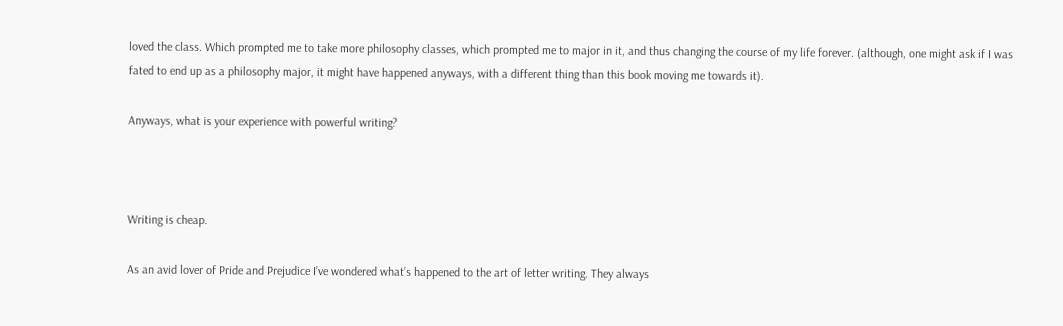loved the class. Which prompted me to take more philosophy classes, which prompted me to major in it, and thus changing the course of my life forever. (although, one might ask if I was fated to end up as a philosophy major, it might have happened anyways, with a different thing than this book moving me towards it).

Anyways, what is your experience with powerful writing?



Writing is cheap.

As an avid lover of Pride and Prejudice I’ve wondered what’s happened to the art of letter writing. They always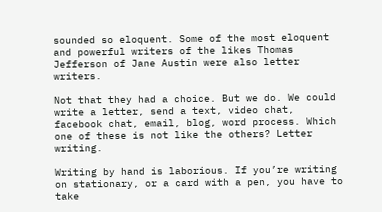sounded so eloquent. Some of the most eloquent and powerful writers of the likes Thomas Jefferson of Jane Austin were also letter writers.

Not that they had a choice. But we do. We could write a letter, send a text, video chat, facebook chat, email, blog, word process. Which one of these is not like the others? Letter writing.

Writing by hand is laborious. If you’re writing on stationary, or a card with a pen, you have to take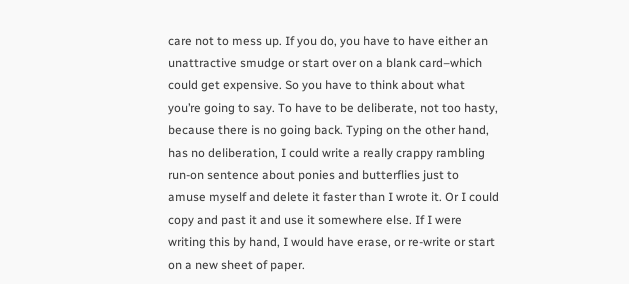care not to mess up. If you do, you have to have either an unattractive smudge or start over on a blank card–which could get expensive. So you have to think about what you’re going to say. To have to be deliberate, not too hasty, because there is no going back. Typing on the other hand, has no deliberation, I could write a really crappy rambling run-on sentence about ponies and butterflies just to amuse myself and delete it faster than I wrote it. Or I could copy and past it and use it somewhere else. If I were writing this by hand, I would have erase, or re-write or start on a new sheet of paper.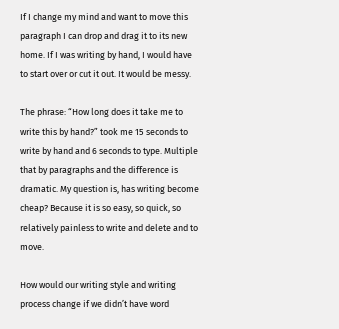If I change my mind and want to move this paragraph I can drop and drag it to its new home. If I was writing by hand, I would have to start over or cut it out. It would be messy.

The phrase: “How long does it take me to write this by hand?” took me 15 seconds to write by hand and 6 seconds to type. Multiple that by paragraphs and the difference is dramatic. My question is, has writing become cheap? Because it is so easy, so quick, so relatively painless to write and delete and to move.

How would our writing style and writing process change if we didn’t have word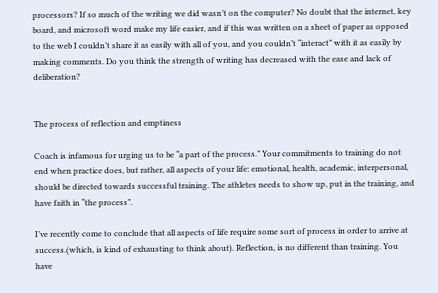processors? If so much of the writing we did wasn’t on the computer? No doubt that the internet, key board, and microsoft word make my life easier, and if this was written on a sheet of paper as opposed to the web I couldn’t share it as easily with all of you, and you couldn’t “interact” with it as easily by making comments. Do you think the strength of writing has decreased with the ease and lack of deliberation?


The process of reflection and emptiness

Coach is infamous for urging us to be “a part of the process.” Your commitments to training do not end when practice does, but rather, all aspects of your life: emotional, health, academic, interpersonal, should be directed towards successful training. The athletes needs to show up, put in the training, and have faith in “the process”.

I’ve recently come to conclude that all aspects of life require some sort of process in order to arrive at success.(which, is kind of exhausting to think about). Reflection, is no different than training. You have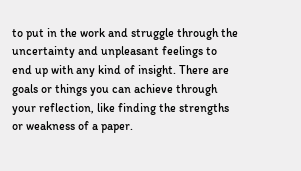to put in the work and struggle through the uncertainty and unpleasant feelings to end up with any kind of insight. There are goals or things you can achieve through your reflection, like finding the strengths or weakness of a paper.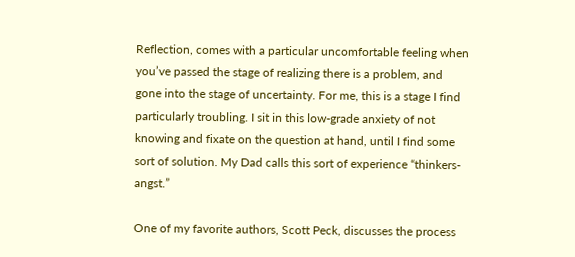Reflection, comes with a particular uncomfortable feeling when you’ve passed the stage of realizing there is a problem, and gone into the stage of uncertainty. For me, this is a stage I find particularly troubling. I sit in this low-grade anxiety of not knowing and fixate on the question at hand, until I find some sort of solution. My Dad calls this sort of experience “thinkers-angst.”

One of my favorite authors, Scott Peck, discusses the process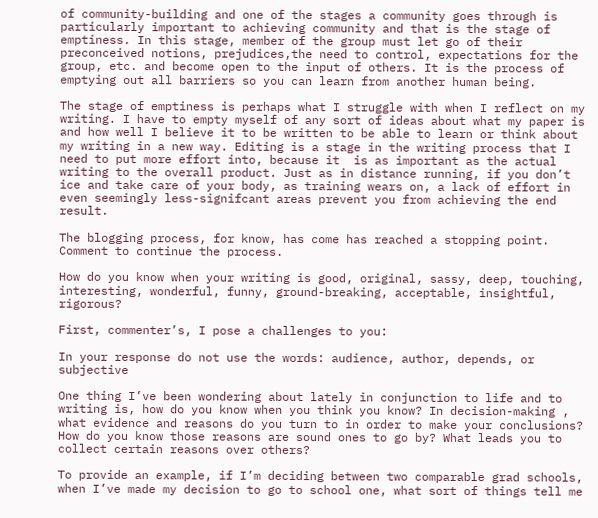of community-building and one of the stages a community goes through is particularly important to achieving community and that is the stage of emptiness. In this stage, member of the group must let go of their preconceived notions, prejudices,the need to control, expectations for the group, etc. and become open to the input of others. It is the process of emptying out all barriers so you can learn from another human being.

The stage of emptiness is perhaps what I struggle with when I reflect on my writing. I have to empty myself of any sort of ideas about what my paper is and how well I believe it to be written to be able to learn or think about my writing in a new way. Editing is a stage in the writing process that I need to put more effort into, because it  is as important as the actual writing to the overall product. Just as in distance running, if you don’t ice and take care of your body, as training wears on, a lack of effort in even seemingly less-signifcant areas prevent you from achieving the end result.

The blogging process, for know, has come has reached a stopping point. Comment to continue the process.

How do you know when your writing is good, original, sassy, deep, touching, interesting, wonderful, funny, ground-breaking, acceptable, insightful, rigorous?

First, commenter’s, I pose a challenges to you:

In your response do not use the words: audience, author, depends, or subjective

One thing I’ve been wondering about lately in conjunction to life and to writing is, how do you know when you think you know? In decision-making , what evidence and reasons do you turn to in order to make your conclusions?  How do you know those reasons are sound ones to go by? What leads you to collect certain reasons over others?

To provide an example, if I’m deciding between two comparable grad schools, when I’ve made my decision to go to school one, what sort of things tell me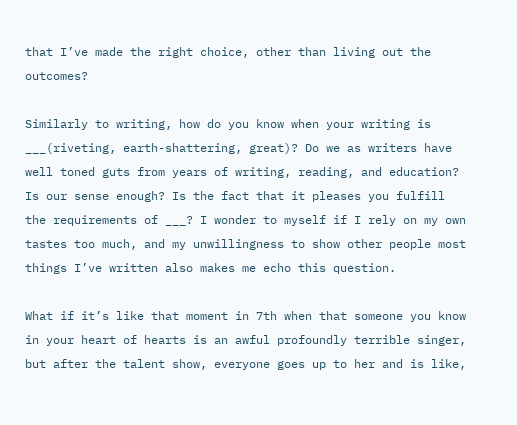that I’ve made the right choice, other than living out the outcomes?

Similarly to writing, how do you know when your writing is ___(riveting, earth-shattering, great)? Do we as writers have well toned guts from years of writing, reading, and education? Is our sense enough? Is the fact that it pleases you fulfill the requirements of ___? I wonder to myself if I rely on my own tastes too much, and my unwillingness to show other people most things I’ve written also makes me echo this question.

What if it’s like that moment in 7th when that someone you know in your heart of hearts is an awful profoundly terrible singer, but after the talent show, everyone goes up to her and is like,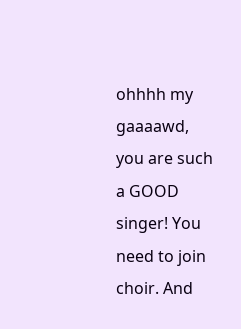ohhhh my gaaaawd, you are such a GOOD singer! You need to join choir. And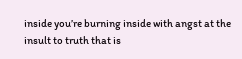inside you’re burning inside with angst at the insult to truth that is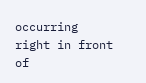occurring right in front of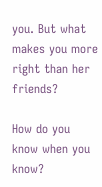you. But what makes you more right than her friends?

How do you know when you know?